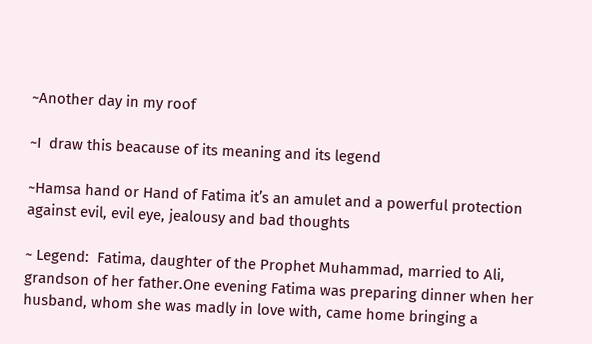~Another day in my roof

~I  draw this beacause of its meaning and its legend

~Hamsa hand or Hand of Fatima it’s an amulet and a powerful protection against evil, evil eye, jealousy and bad thoughts

~ Legend:  Fatima, daughter of the Prophet Muhammad, married to Ali, grandson of her father.One evening Fatima was preparing dinner when her husband, whom she was madly in love with, came home bringing a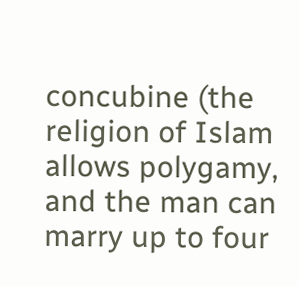concubine (the religion of Islam allows polygamy, and the man can marry up to four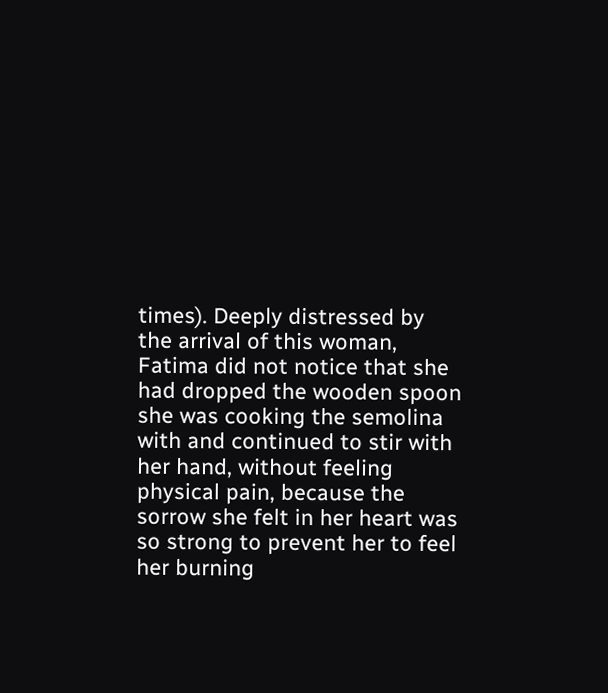times). Deeply distressed by the arrival of this woman, Fatima did not notice that she had dropped the wooden spoon she was cooking the semolina with and continued to stir with her hand, without feeling physical pain, because the sorrow she felt in her heart was so strong to prevent her to feel her burning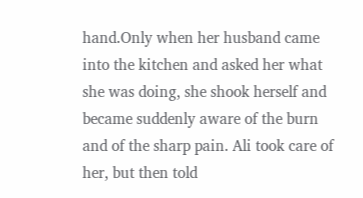hand.Only when her husband came into the kitchen and asked her what she was doing, she shook herself and became suddenly aware of the burn and of the sharp pain. Ali took care of her, but then told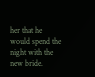her that he would spend the night with the new bride.